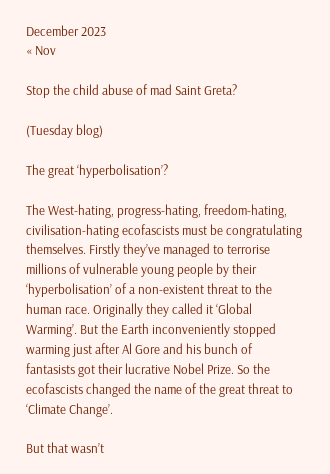December 2023
« Nov

Stop the child abuse of mad Saint Greta?

(Tuesday blog)

The great ‘hyperbolisation’?

The West-hating, progress-hating, freedom-hating, civilisation-hating ecofascists must be congratulating themselves. Firstly they’ve managed to terrorise millions of vulnerable young people by their ‘hyperbolisation’ of a non-existent threat to the human race. Originally they called it ‘Global Warming’. But the Earth inconveniently stopped warming just after Al Gore and his bunch of fantasists got their lucrative Nobel Prize. So the ecofascists changed the name of the great threat to ‘Climate Change’.

But that wasn’t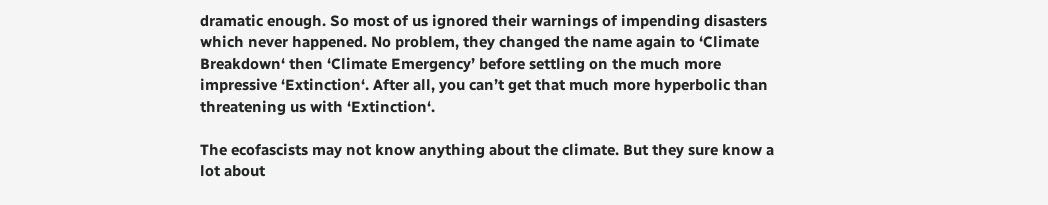dramatic enough. So most of us ignored their warnings of impending disasters which never happened. No problem, they changed the name again to ‘Climate Breakdown‘ then ‘Climate Emergency’ before settling on the much more impressive ‘Extinction‘. After all, you can’t get that much more hyperbolic than threatening us with ‘Extinction‘.

The ecofascists may not know anything about the climate. But they sure know a lot about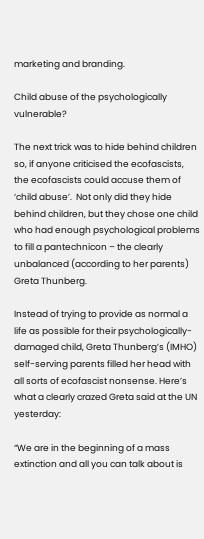marketing and branding.

Child abuse of the psychologically vulnerable?

The next trick was to hide behind children so, if anyone criticised the ecofascists, the ecofascists could accuse them of ‘child abuse’.  Not only did they hide behind children, but they chose one child who had enough psychological problems to fill a pantechnicon – the clearly unbalanced (according to her parents) Greta Thunberg.

Instead of trying to provide as normal a life as possible for their psychologically-damaged child, Greta Thunberg’s (IMHO) self-serving parents filled her head with all sorts of ecofascist nonsense. Here’s what a clearly crazed Greta said at the UN yesterday:

“We are in the beginning of a mass extinction and all you can talk about is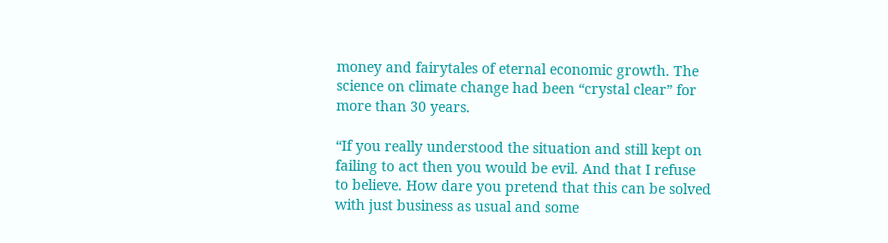money and fairytales of eternal economic growth. The science on climate change had been “crystal clear” for more than 30 years.

“If you really understood the situation and still kept on failing to act then you would be evil. And that I refuse to believe. How dare you pretend that this can be solved with just business as usual and some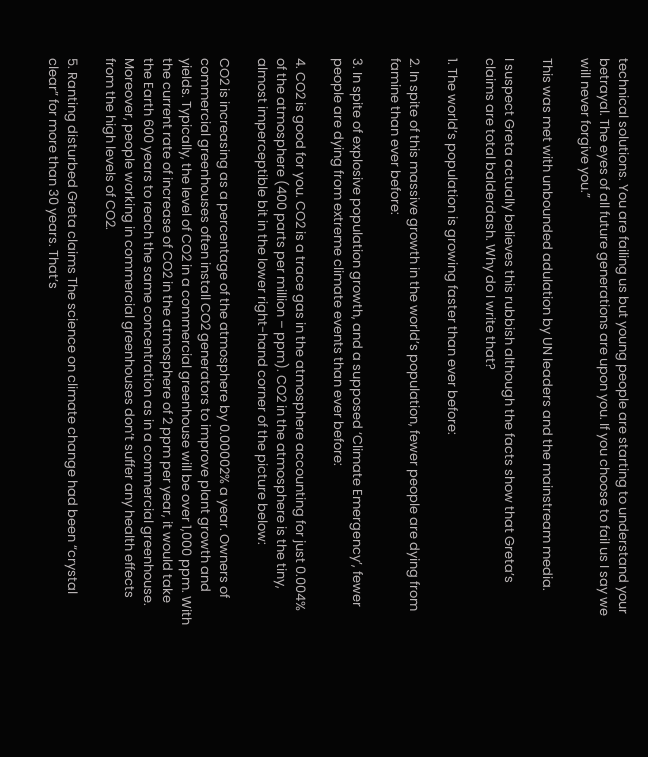technical solutions. You are failing us but young people are starting to understand your betrayal. The eyes of all future generations are upon you. If you choose to fail us I say we will never forgive you.”

This was met with unbounded adulation by UN leaders and the mainstream media.

I suspect Greta actually believes this rubbish although the facts show that Greta’s claims are total balderdash. Why do I write that?

1. The world’s population is growing faster than ever before:

2. In spite of this massive growth in the world’s population, fewer people are dying from famine than ever before:

3. In spite of explosive population growth, and a supposed ‘Climate Emergency’, fewer people are dying from extreme climate events than ever before:

4. CO2 is good for you. CO2 is a trace gas in the atmosphere accounting for just 0.004% of the atmosphere (400 parts per million – ppm). CO2 in the atmosphere is the tiny, almost imperceptible bit in the lower right-hand corner of the picture below:

CO2 is increasing as a percentage of the atmosphere by 0.00002% a year. Owners of commercial greenhouses often install CO2 generators to improve plant growth and yields. Typically, the level of CO2 in a commercial greenhouse will be over 1,000 ppm. With the current rate of increase of CO2 in the atmosphere of 2 ppm per year, it would take the Earth 600 years to reach the same concentration as in a commercial greenhouse. Moreover, people working in commercial greenhouses don’t suffer any health effects from the high levels of CO2.

5. Ranting disturbed Greta claims The science on climate change had been “crystal clear” for more than 30 years. That’s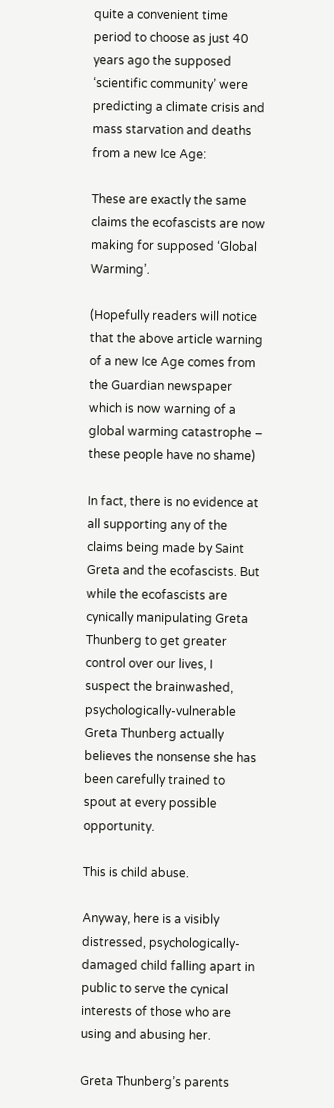quite a convenient time period to choose as just 40 years ago the supposed ‘scientific community’ were predicting a climate crisis and mass starvation and deaths from a new Ice Age:

These are exactly the same claims the ecofascists are now making for supposed ‘Global Warming’.

(Hopefully readers will notice that the above article warning of a new Ice Age comes from the Guardian newspaper which is now warning of a global warming catastrophe –  these people have no shame)

In fact, there is no evidence at all supporting any of the claims being made by Saint Greta and the ecofascists. But while the ecofascists are cynically manipulating Greta Thunberg to get greater control over our lives, I suspect the brainwashed, psychologically-vulnerable Greta Thunberg actually believes the nonsense she has been carefully trained to spout at every possible opportunity.

This is child abuse.

Anyway, here is a visibly distressed, psychologically-damaged child falling apart in public to serve the cynical interests of those who are using and abusing her.

Greta Thunberg’s parents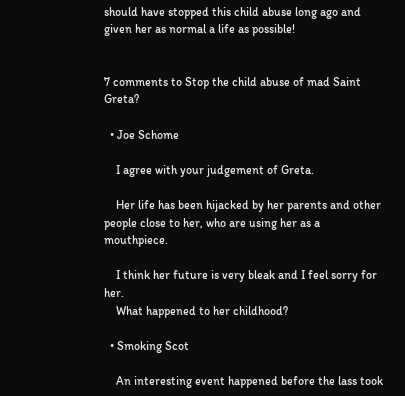should have stopped this child abuse long ago and given her as normal a life as possible!


7 comments to Stop the child abuse of mad Saint Greta?

  • Joe Schome

    I agree with your judgement of Greta.

    Her life has been hijacked by her parents and other people close to her, who are using her as a mouthpiece.

    I think her future is very bleak and I feel sorry for her.
    What happened to her childhood?

  • Smoking Scot

    An interesting event happened before the lass took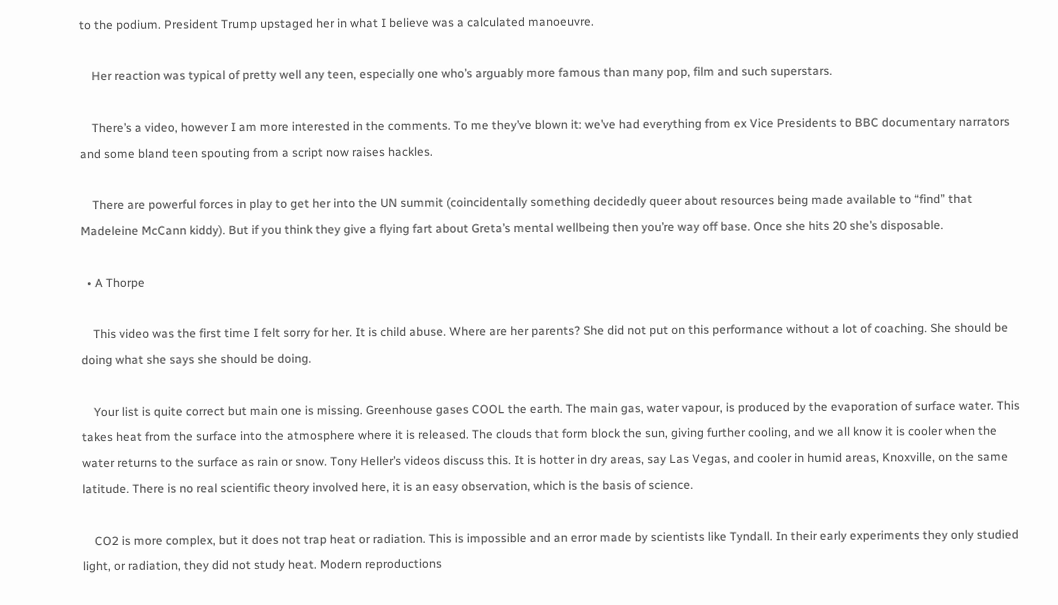to the podium. President Trump upstaged her in what I believe was a calculated manoeuvre.

    Her reaction was typical of pretty well any teen, especially one who’s arguably more famous than many pop, film and such superstars.

    There’s a video, however I am more interested in the comments. To me they’ve blown it: we’ve had everything from ex Vice Presidents to BBC documentary narrators and some bland teen spouting from a script now raises hackles.

    There are powerful forces in play to get her into the UN summit (coincidentally something decidedly queer about resources being made available to “find” that Madeleine McCann kiddy). But if you think they give a flying fart about Greta’s mental wellbeing then you’re way off base. Once she hits 20 she’s disposable.

  • A Thorpe

    This video was the first time I felt sorry for her. It is child abuse. Where are her parents? She did not put on this performance without a lot of coaching. She should be doing what she says she should be doing.

    Your list is quite correct but main one is missing. Greenhouse gases COOL the earth. The main gas, water vapour, is produced by the evaporation of surface water. This takes heat from the surface into the atmosphere where it is released. The clouds that form block the sun, giving further cooling, and we all know it is cooler when the water returns to the surface as rain or snow. Tony Heller’s videos discuss this. It is hotter in dry areas, say Las Vegas, and cooler in humid areas, Knoxville, on the same latitude. There is no real scientific theory involved here, it is an easy observation, which is the basis of science.

    CO2 is more complex, but it does not trap heat or radiation. This is impossible and an error made by scientists like Tyndall. In their early experiments they only studied light, or radiation, they did not study heat. Modern reproductions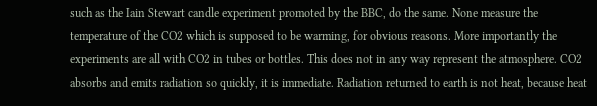such as the Iain Stewart candle experiment promoted by the BBC, do the same. None measure the temperature of the CO2 which is supposed to be warming, for obvious reasons. More importantly the experiments are all with CO2 in tubes or bottles. This does not in any way represent the atmosphere. CO2 absorbs and emits radiation so quickly, it is immediate. Radiation returned to earth is not heat, because heat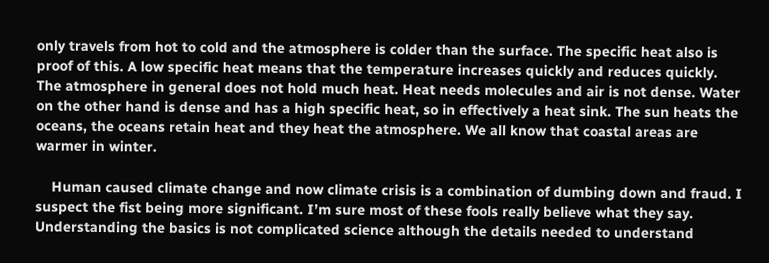only travels from hot to cold and the atmosphere is colder than the surface. The specific heat also is proof of this. A low specific heat means that the temperature increases quickly and reduces quickly. The atmosphere in general does not hold much heat. Heat needs molecules and air is not dense. Water on the other hand is dense and has a high specific heat, so in effectively a heat sink. The sun heats the oceans, the oceans retain heat and they heat the atmosphere. We all know that coastal areas are warmer in winter.

    Human caused climate change and now climate crisis is a combination of dumbing down and fraud. I suspect the fist being more significant. I’m sure most of these fools really believe what they say. Understanding the basics is not complicated science although the details needed to understand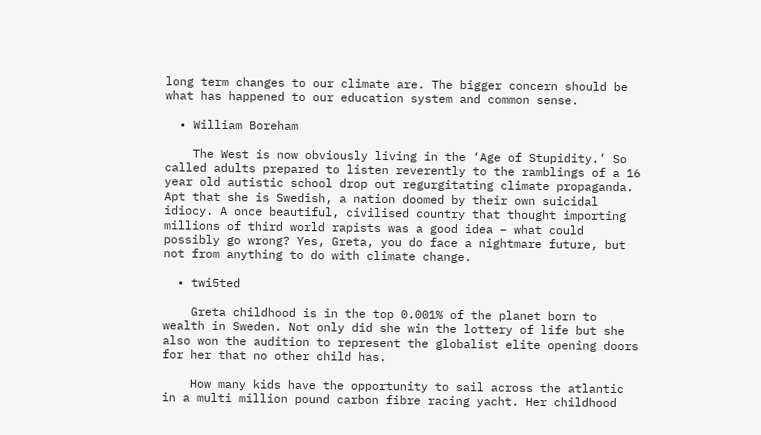long term changes to our climate are. The bigger concern should be what has happened to our education system and common sense.

  • William Boreham

    The West is now obviously living in the ‘Age of Stupidity.’ So called adults prepared to listen reverently to the ramblings of a 16 year old autistic school drop out regurgitating climate propaganda. Apt that she is Swedish, a nation doomed by their own suicidal idiocy. A once beautiful, civilised country that thought importing millions of third world rapists was a good idea – what could possibly go wrong? Yes, Greta, you do face a nightmare future, but not from anything to do with climate change.

  • twi5ted

    Greta childhood is in the top 0.001% of the planet born to wealth in Sweden. Not only did she win the lottery of life but she also won the audition to represent the globalist elite opening doors for her that no other child has.

    How many kids have the opportunity to sail across the atlantic in a multi million pound carbon fibre racing yacht. Her childhood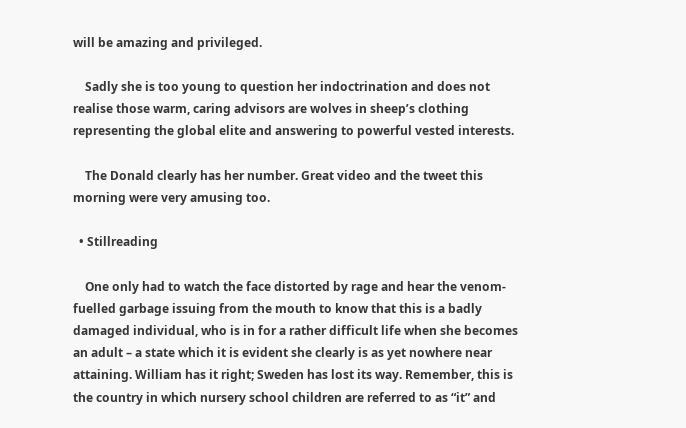will be amazing and privileged.

    Sadly she is too young to question her indoctrination and does not realise those warm, caring advisors are wolves in sheep’s clothing representing the global elite and answering to powerful vested interests.

    The Donald clearly has her number. Great video and the tweet this morning were very amusing too.

  • Stillreading

    One only had to watch the face distorted by rage and hear the venom-fuelled garbage issuing from the mouth to know that this is a badly damaged individual, who is in for a rather difficult life when she becomes an adult – a state which it is evident she clearly is as yet nowhere near attaining. William has it right; Sweden has lost its way. Remember, this is the country in which nursery school children are referred to as “it” and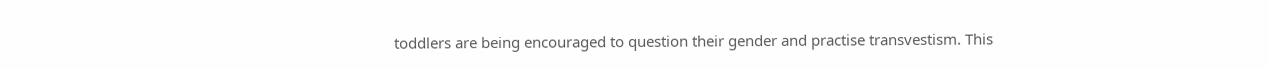toddlers are being encouraged to question their gender and practise transvestism. This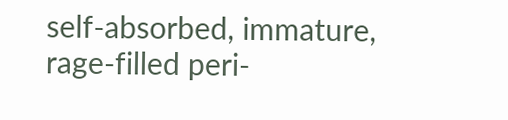self-absorbed, immature, rage-filled peri-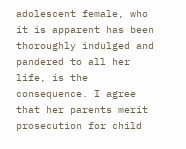adolescent female, who it is apparent has been thoroughly indulged and pandered to all her life, is the consequence. I agree that her parents merit prosecution for child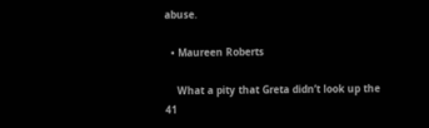abuse.

  • Maureen Roberts

    What a pity that Greta didn’t look up the 41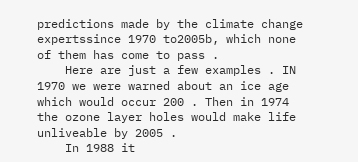predictions made by the climate change expertssince 1970 to2005b, which none of them has come to pass .
    Here are just a few examples . IN 1970 we were warned about an ice age which would occur 200 . Then in 1974 the ozone layer holes would make life unliveable by 2005 .
    In 1988 it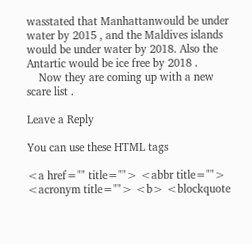wasstated that Manhattanwould be under water by 2015 , and the Maldives islands would be under water by 2018. Also the Antartic would be ice free by 2018 .
    Now they are coming up with a new scare list .

Leave a Reply

You can use these HTML tags

<a href="" title=""> <abbr title=""> <acronym title=""> <b> <blockquote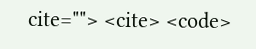cite=""> <cite> <code>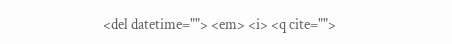<del datetime=""> <em> <i> <q cite="">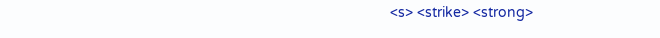<s> <strike> <strong>